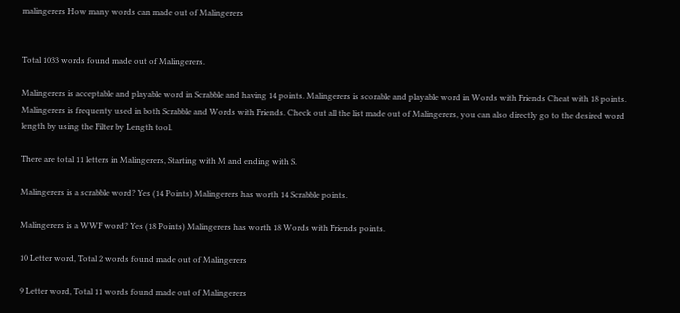malingerers How many words can made out of Malingerers


Total 1033 words found made out of Malingerers.

Malingerers is acceptable and playable word in Scrabble and having 14 points. Malingerers is scorable and playable word in Words with Friends Cheat with 18 points. Malingerers is frequenty used in both Scrabble and Words with Friends. Check out all the list made out of Malingerers, you can also directly go to the desired word length by using the Filter by Length tool.

There are total 11 letters in Malingerers, Starting with M and ending with S.

Malingerers is a scrabble word? Yes (14 Points) Malingerers has worth 14 Scrabble points.

Malingerers is a WWF word? Yes (18 Points) Malingerers has worth 18 Words with Friends points.

10 Letter word, Total 2 words found made out of Malingerers

9 Letter word, Total 11 words found made out of Malingerers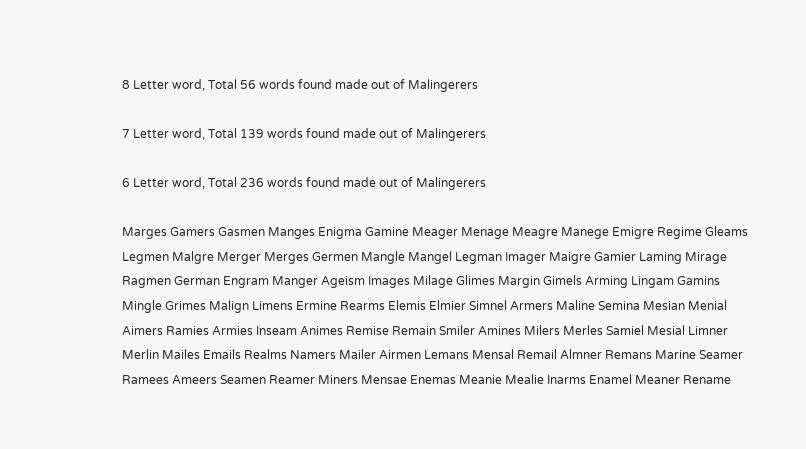8 Letter word, Total 56 words found made out of Malingerers

7 Letter word, Total 139 words found made out of Malingerers

6 Letter word, Total 236 words found made out of Malingerers

Marges Gamers Gasmen Manges Enigma Gamine Meager Menage Meagre Manege Emigre Regime Gleams Legmen Malgre Merger Merges Germen Mangle Mangel Legman Imager Maigre Gamier Laming Mirage Ragmen German Engram Manger Ageism Images Milage Glimes Margin Gimels Arming Lingam Gamins Mingle Grimes Malign Limens Ermine Rearms Elemis Elmier Simnel Armers Maline Semina Mesian Menial Aimers Ramies Armies Inseam Animes Remise Remain Smiler Amines Milers Merles Samiel Mesial Limner Merlin Mailes Emails Realms Namers Mailer Airmen Lemans Mensal Remail Almner Remans Marine Seamer Ramees Ameers Seamen Reamer Miners Mensae Enemas Meanie Mealie Inarms Enamel Meaner Rename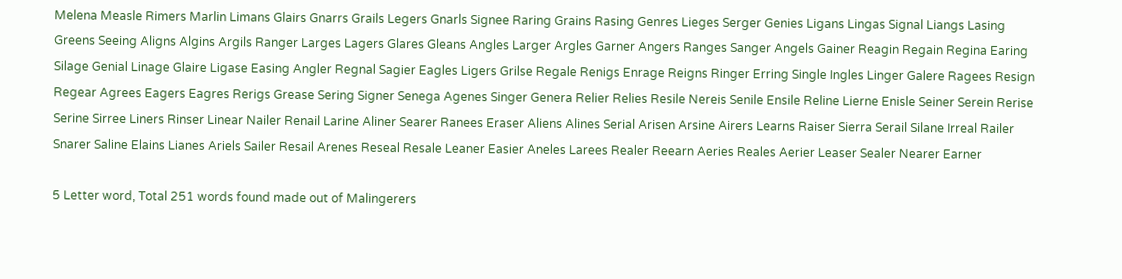Melena Measle Rimers Marlin Limans Glairs Gnarrs Grails Legers Gnarls Signee Raring Grains Rasing Genres Lieges Serger Genies Ligans Lingas Signal Liangs Lasing Greens Seeing Aligns Algins Argils Ranger Larges Lagers Glares Gleans Angles Larger Argles Garner Angers Ranges Sanger Angels Gainer Reagin Regain Regina Earing Silage Genial Linage Glaire Ligase Easing Angler Regnal Sagier Eagles Ligers Grilse Regale Renigs Enrage Reigns Ringer Erring Single Ingles Linger Galere Ragees Resign Regear Agrees Eagers Eagres Rerigs Grease Sering Signer Senega Agenes Singer Genera Relier Relies Resile Nereis Senile Ensile Reline Lierne Enisle Seiner Serein Rerise Serine Sirree Liners Rinser Linear Nailer Renail Larine Aliner Searer Ranees Eraser Aliens Alines Serial Arisen Arsine Airers Learns Raiser Sierra Serail Silane Irreal Railer Snarer Saline Elains Lianes Ariels Sailer Resail Arenes Reseal Resale Leaner Easier Aneles Larees Realer Reearn Aeries Reales Aerier Leaser Sealer Nearer Earner

5 Letter word, Total 251 words found made out of Malingerers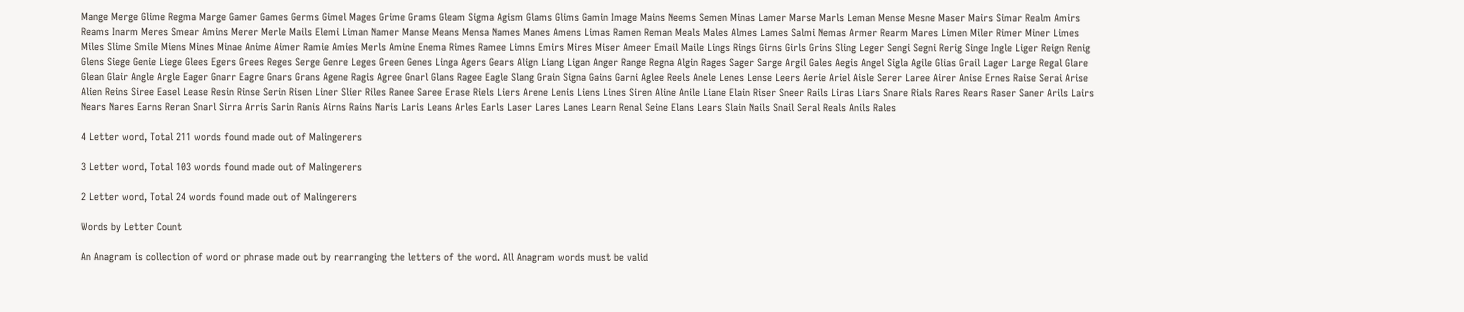Mange Merge Glime Regma Marge Gamer Games Germs Gimel Mages Grime Grams Gleam Sigma Agism Glams Glims Gamin Image Mains Neems Semen Minas Lamer Marse Marls Leman Mense Mesne Maser Mairs Simar Realm Amirs Reams Inarm Meres Smear Amins Merer Merle Mails Elemi Liman Namer Manse Means Mensa Names Manes Amens Limas Ramen Reman Meals Males Almes Lames Salmi Nemas Armer Rearm Mares Limen Miler Rimer Miner Limes Miles Slime Smile Miens Mines Minae Anime Aimer Ramie Amies Merls Amine Enema Rimes Ramee Limns Emirs Mires Miser Ameer Email Maile Lings Rings Girns Girls Grins Sling Leger Sengi Segni Rerig Singe Ingle Liger Reign Renig Glens Siege Genie Liege Glees Egers Grees Reges Serge Genre Leges Green Genes Linga Agers Gears Align Liang Ligan Anger Range Regna Algin Rages Sager Sarge Argil Gales Aegis Angel Sigla Agile Glias Grail Lager Large Regal Glare Glean Glair Angle Argle Eager Gnarr Eagre Gnars Grans Agene Ragis Agree Gnarl Glans Ragee Eagle Slang Grain Signa Gains Garni Aglee Reels Anele Lenes Lense Leers Aerie Ariel Aisle Serer Laree Airer Anise Ernes Raise Serai Arise Alien Reins Siree Easel Lease Resin Rinse Serin Risen Liner Slier Riles Ranee Saree Erase Riels Liers Arene Lenis Liens Lines Siren Aline Anile Liane Elain Riser Sneer Rails Liras Liars Snare Rials Rares Rears Raser Saner Arils Lairs Nears Nares Earns Reran Snarl Sirra Arris Sarin Ranis Airns Rains Naris Laris Leans Arles Earls Laser Lares Lanes Learn Renal Seine Elans Lears Slain Nails Snail Seral Reals Anils Rales

4 Letter word, Total 211 words found made out of Malingerers

3 Letter word, Total 103 words found made out of Malingerers

2 Letter word, Total 24 words found made out of Malingerers

Words by Letter Count

An Anagram is collection of word or phrase made out by rearranging the letters of the word. All Anagram words must be valid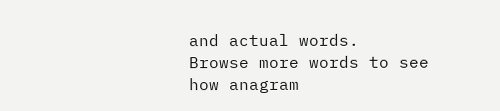and actual words.
Browse more words to see how anagram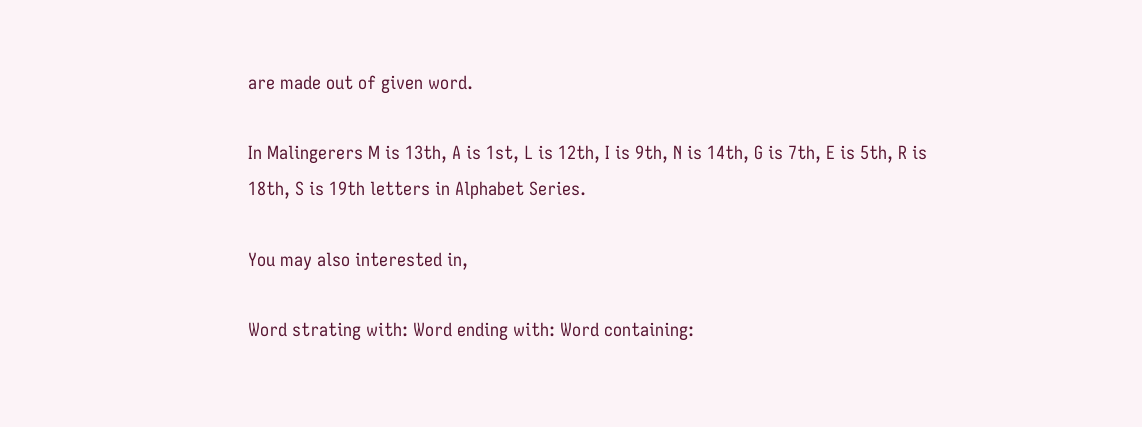are made out of given word.

In Malingerers M is 13th, A is 1st, L is 12th, I is 9th, N is 14th, G is 7th, E is 5th, R is 18th, S is 19th letters in Alphabet Series.

You may also interested in,

Word strating with: Word ending with: Word containing: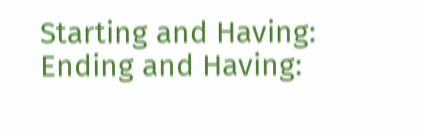Starting and Having: Ending and Having: